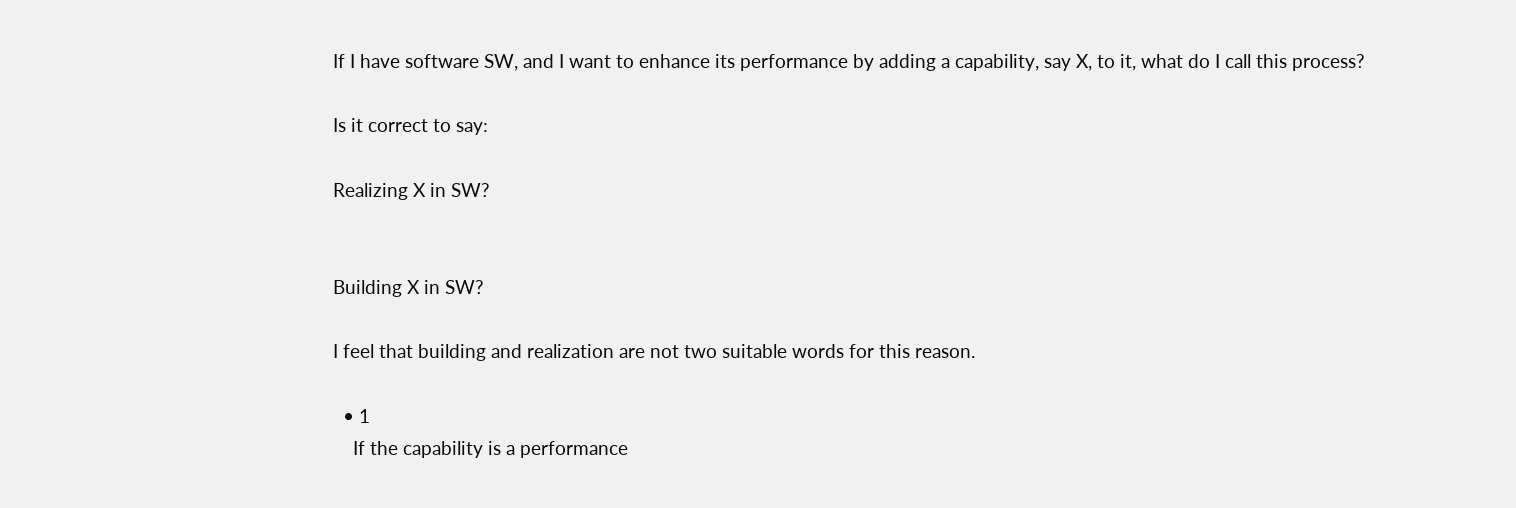If I have software SW, and I want to enhance its performance by adding a capability, say X, to it, what do I call this process?

Is it correct to say:

Realizing X in SW?


Building X in SW?

I feel that building and realization are not two suitable words for this reason.

  • 1
    If the capability is a performance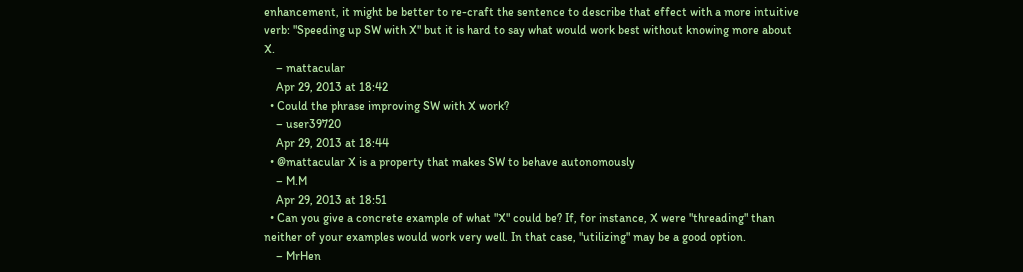enhancement, it might be better to re-craft the sentence to describe that effect with a more intuitive verb: "Speeding up SW with X" but it is hard to say what would work best without knowing more about X.
    – mattacular
    Apr 29, 2013 at 18:42
  • Could the phrase improving SW with X work?
    – user39720
    Apr 29, 2013 at 18:44
  • @mattacular X is a property that makes SW to behave autonomously
    – M.M
    Apr 29, 2013 at 18:51
  • Can you give a concrete example of what "X" could be? If, for instance, X were "threading" than neither of your examples would work very well. In that case, "utilizing" may be a good option.
    – MrHen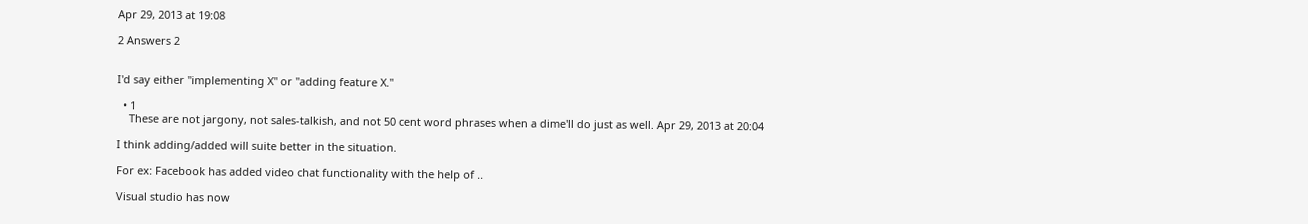Apr 29, 2013 at 19:08

2 Answers 2


I'd say either "implementing X" or "adding feature X."

  • 1
    These are not jargony, not sales-talkish, and not 50 cent word phrases when a dime'll do just as well. Apr 29, 2013 at 20:04

I think adding/added will suite better in the situation.

For ex: Facebook has added video chat functionality with the help of ..

Visual studio has now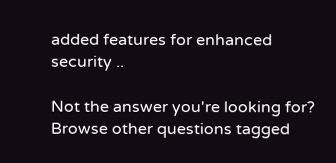added features for enhanced security ..

Not the answer you're looking for? Browse other questions tagged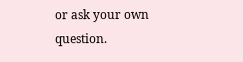or ask your own question.